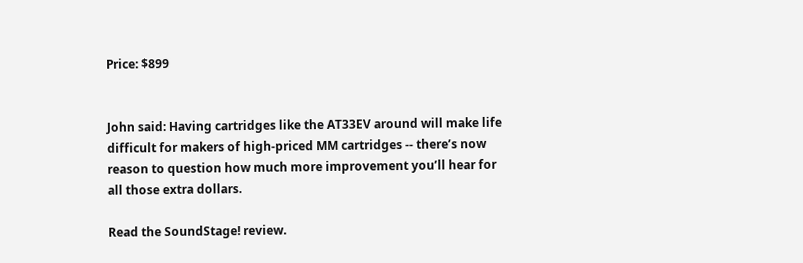Price: $899


John said: Having cartridges like the AT33EV around will make life difficult for makers of high-priced MM cartridges -- there’s now reason to question how much more improvement you’ll hear for all those extra dollars.

Read the SoundStage! review.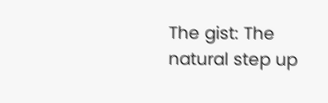The gist: The natural step up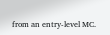from an entry-level MC.